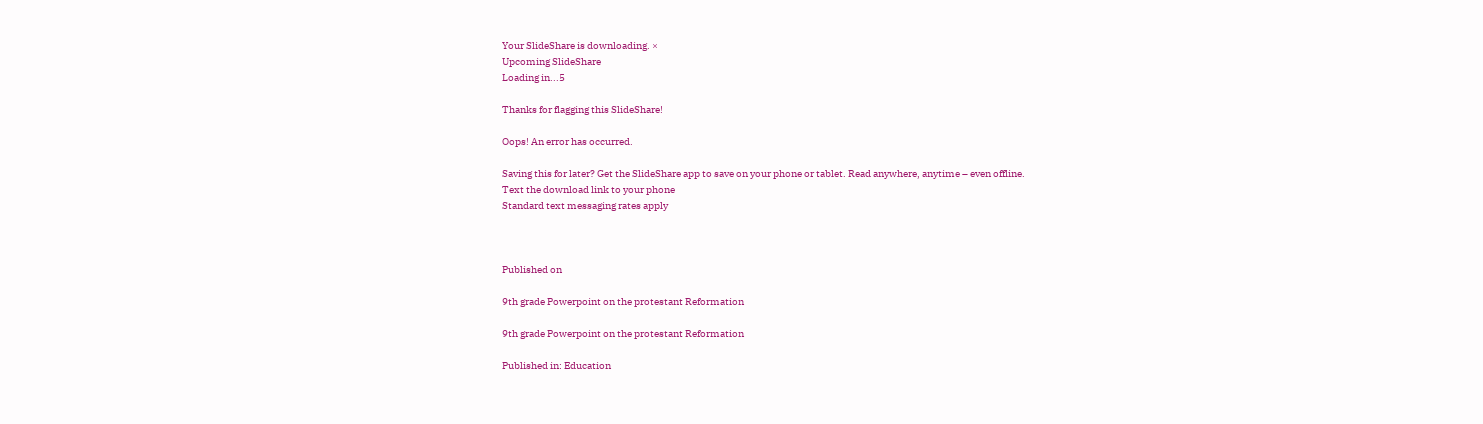Your SlideShare is downloading. ×
Upcoming SlideShare
Loading in...5

Thanks for flagging this SlideShare!

Oops! An error has occurred.

Saving this for later? Get the SlideShare app to save on your phone or tablet. Read anywhere, anytime – even offline.
Text the download link to your phone
Standard text messaging rates apply



Published on

9th grade Powerpoint on the protestant Reformation

9th grade Powerpoint on the protestant Reformation

Published in: Education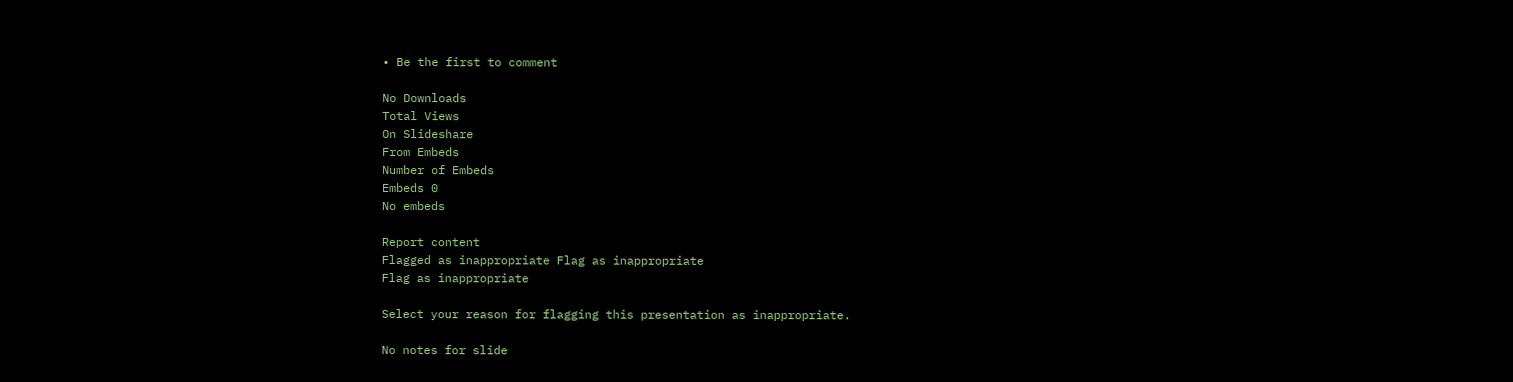• Be the first to comment

No Downloads
Total Views
On Slideshare
From Embeds
Number of Embeds
Embeds 0
No embeds

Report content
Flagged as inappropriate Flag as inappropriate
Flag as inappropriate

Select your reason for flagging this presentation as inappropriate.

No notes for slide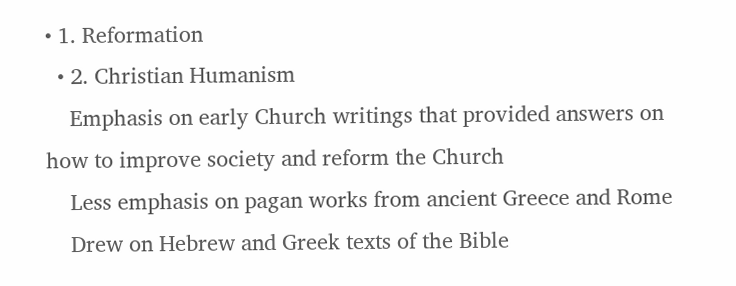• 1. Reformation
  • 2. Christian Humanism
    Emphasis on early Church writings that provided answers on how to improve society and reform the Church
    Less emphasis on pagan works from ancient Greece and Rome
    Drew on Hebrew and Greek texts of the Bible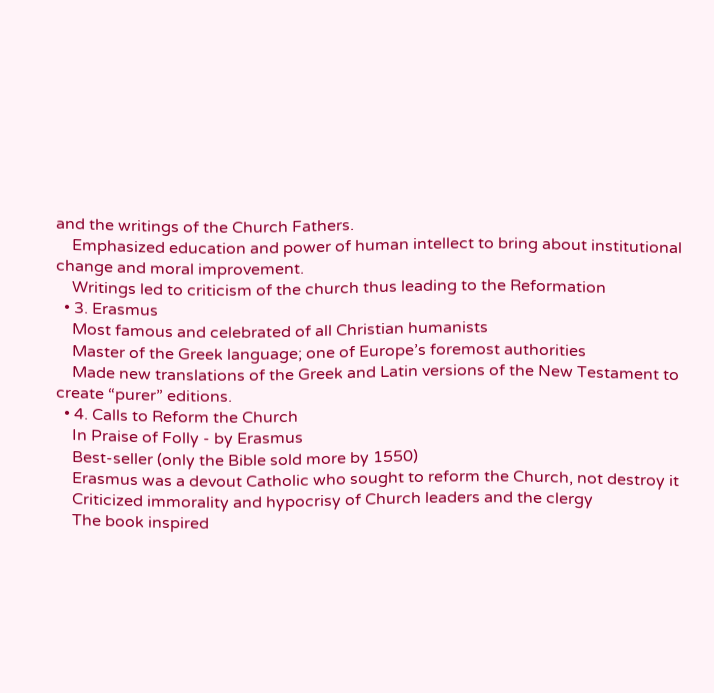and the writings of the Church Fathers.
    Emphasized education and power of human intellect to bring about institutional change and moral improvement.
    Writings led to criticism of the church thus leading to the Reformation
  • 3. Erasmus
    Most famous and celebrated of all Christian humanists
    Master of the Greek language; one of Europe’s foremost authorities
    Made new translations of the Greek and Latin versions of the New Testament to create “purer” editions.
  • 4. Calls to Reform the Church
    In Praise of Folly - by Erasmus
    Best-seller (only the Bible sold more by 1550)
    Erasmus was a devout Catholic who sought to reform the Church, not destroy it
    Criticized immorality and hypocrisy of Church leaders and the clergy
    The book inspired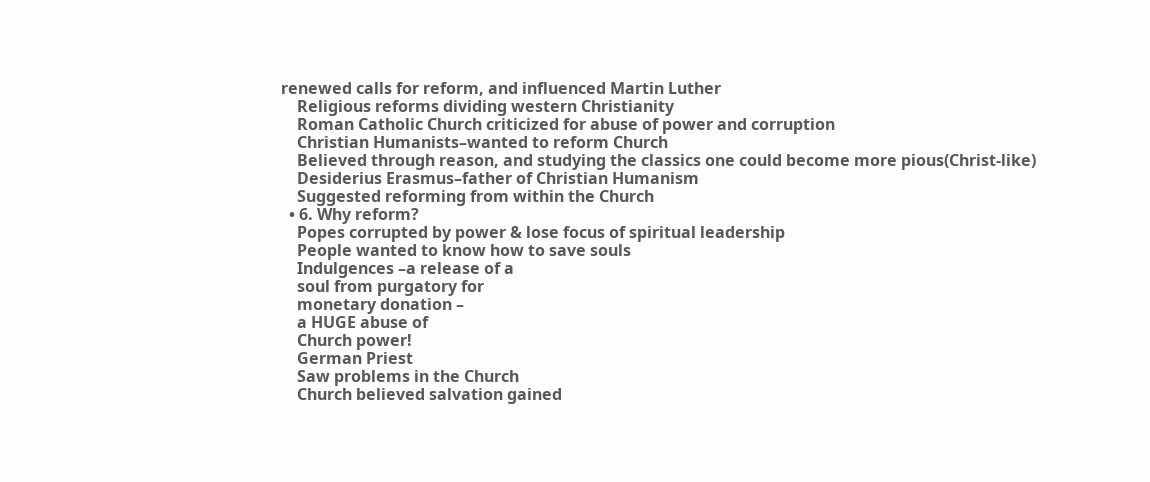renewed calls for reform, and influenced Martin Luther
    Religious reforms dividing western Christianity
    Roman Catholic Church criticized for abuse of power and corruption
    Christian Humanists–wanted to reform Church
    Believed through reason, and studying the classics one could become more pious(Christ-like)
    Desiderius Erasmus–father of Christian Humanism
    Suggested reforming from within the Church
  • 6. Why reform?
    Popes corrupted by power & lose focus of spiritual leadership
    People wanted to know how to save souls
    Indulgences –a release of a
    soul from purgatory for
    monetary donation –
    a HUGE abuse of
    Church power!
    German Priest
    Saw problems in the Church
    Church believed salvation gained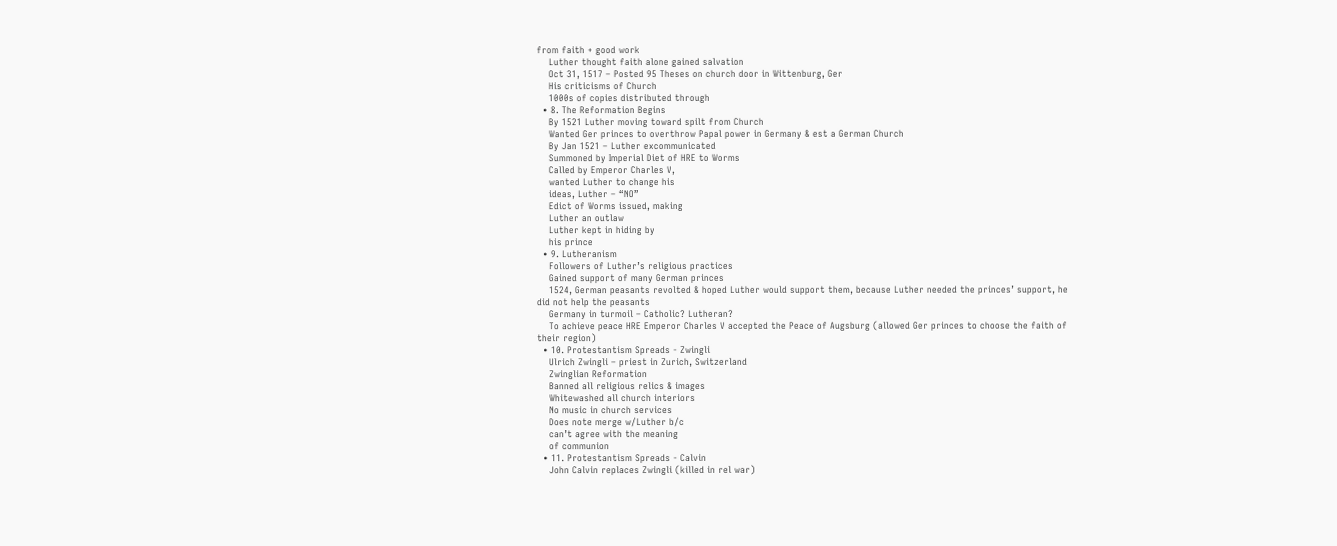from faith + good work
    Luther thought faith alone gained salvation
    Oct 31, 1517 – Posted 95 Theses on church door in Wittenburg, Ger
    His criticisms of Church
    1000s of copies distributed through
  • 8. The Reformation Begins
    By 1521 Luther moving toward spilt from Church
    Wanted Ger princes to overthrow Papal power in Germany & est a German Church
    By Jan 1521 – Luther excommunicated
    Summoned by Imperial Diet of HRE to Worms
    Called by Emperor Charles V,
    wanted Luther to change his
    ideas, Luther – “NO”
    Edict of Worms issued, making
    Luther an outlaw
    Luther kept in hiding by
    his prince
  • 9. Lutheranism
    Followers of Luther’s religious practices
    Gained support of many German princes
    1524, German peasants revolted & hoped Luther would support them, because Luther needed the princes’ support, he did not help the peasants
    Germany in turmoil – Catholic? Lutheran?
    To achieve peace HRE Emperor Charles V accepted the Peace of Augsburg (allowed Ger princes to choose the faith of their region)
  • 10. Protestantism Spreads - Zwingli
    Ulrich Zwingli – priest in Zurich, Switzerland
    Zwinglian Reformation
    Banned all religious relics & images
    Whitewashed all church interiors
    No music in church services
    Does note merge w/Luther b/c
    can’t agree with the meaning
    of communion
  • 11. Protestantism Spreads - Calvin
    John Calvin replaces Zwingli (killed in rel war)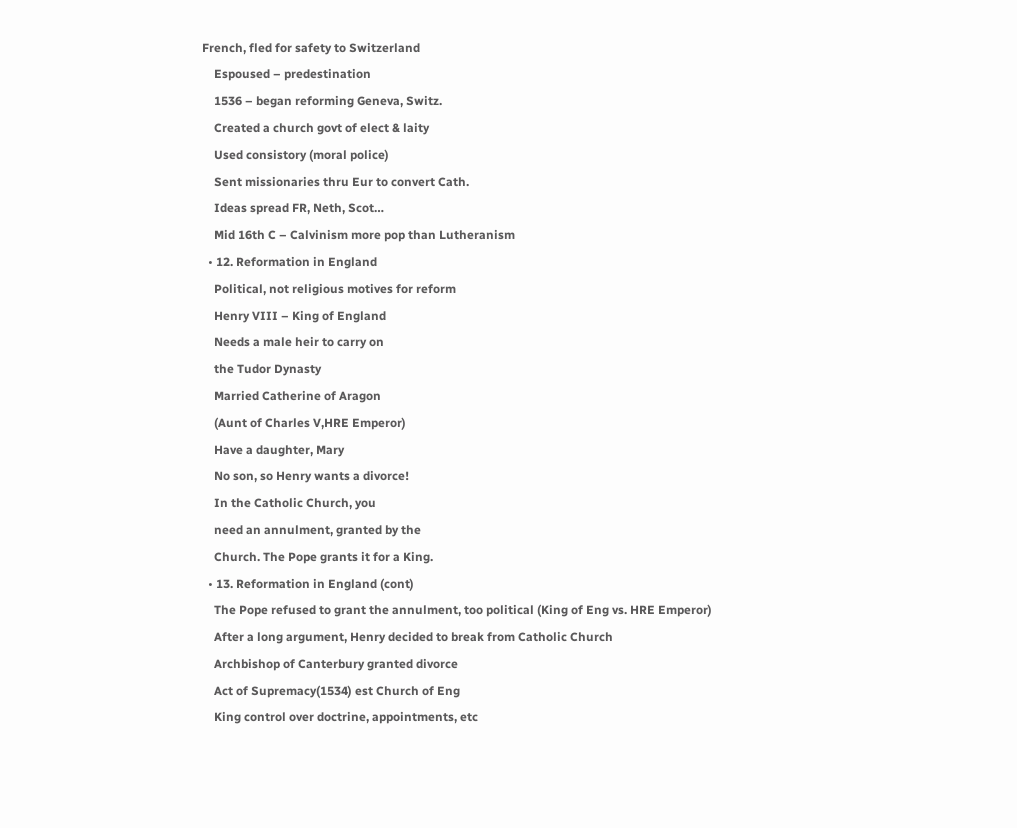French, fled for safety to Switzerland
    Espoused – predestination
    1536 – began reforming Geneva, Switz.
    Created a church govt of elect & laity
    Used consistory (moral police)
    Sent missionaries thru Eur to convert Cath.
    Ideas spread FR, Neth, Scot…
    Mid 16th C – Calvinism more pop than Lutheranism
  • 12. Reformation in England
    Political, not religious motives for reform
    Henry VIII – King of England
    Needs a male heir to carry on
    the Tudor Dynasty
    Married Catherine of Aragon
    (Aunt of Charles V,HRE Emperor)
    Have a daughter, Mary
    No son, so Henry wants a divorce!
    In the Catholic Church, you
    need an annulment, granted by the
    Church. The Pope grants it for a King.
  • 13. Reformation in England (cont)
    The Pope refused to grant the annulment, too political (King of Eng vs. HRE Emperor)
    After a long argument, Henry decided to break from Catholic Church
    Archbishop of Canterbury granted divorce
    Act of Supremacy(1534) est Church of Eng
    King control over doctrine, appointments, etc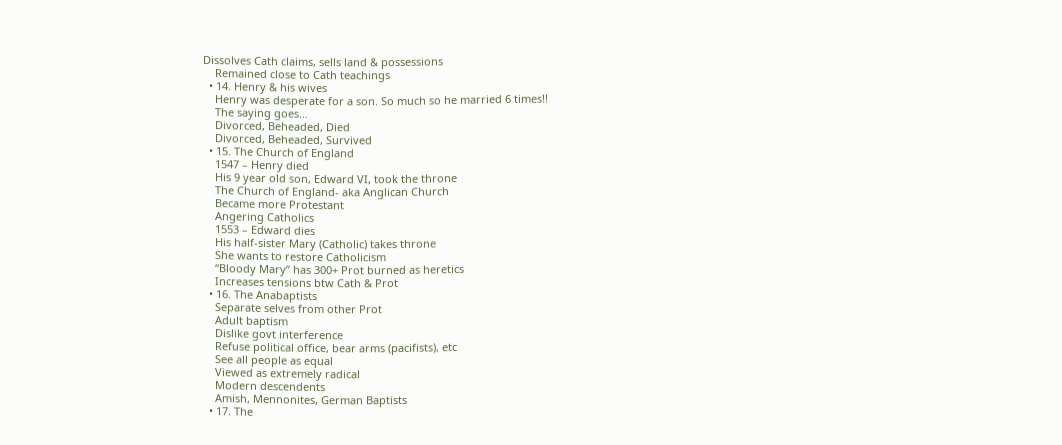Dissolves Cath claims, sells land & possessions
    Remained close to Cath teachings
  • 14. Henry & his wives
    Henry was desperate for a son. So much so he married 6 times!!
    The saying goes…
    Divorced, Beheaded, Died
    Divorced, Beheaded, Survived
  • 15. The Church of England
    1547 – Henry died
    His 9 year old son, Edward VI, took the throne
    The Church of England- aka Anglican Church
    Became more Protestant
    Angering Catholics
    1553 – Edward dies
    His half-sister Mary (Catholic) takes throne
    She wants to restore Catholicism
    “Bloody Mary” has 300+ Prot burned as heretics
    Increases tensions btw Cath & Prot
  • 16. The Anabaptists
    Separate selves from other Prot
    Adult baptism
    Dislike govt interference
    Refuse political office, bear arms (pacifists), etc
    See all people as equal
    Viewed as extremely radical
    Modern descendents
    Amish, Mennonites, German Baptists
  • 17. The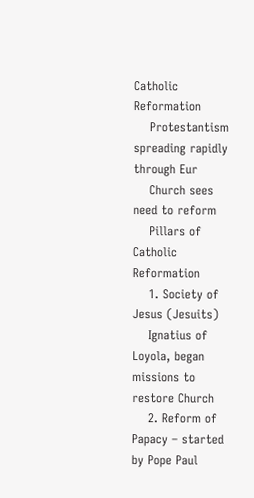Catholic Reformation
    Protestantism spreading rapidly through Eur
    Church sees need to reform
    Pillars of Catholic Reformation
    1. Society of Jesus (Jesuits)
    Ignatius of Loyola, began missions to restore Church
    2. Reform of Papacy – started by Pope Paul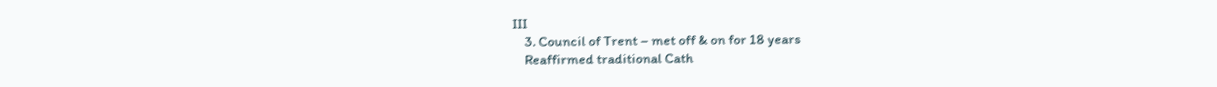III
    3. Council of Trent – met off & on for 18 years
    Reaffirmed traditional Cath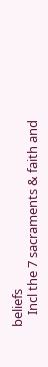beliefs
    Incl the 7 sacraments & faith and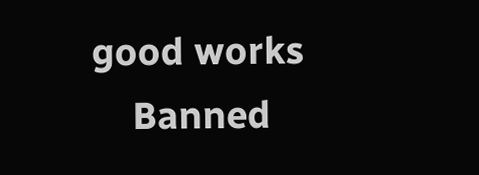good works
    Banned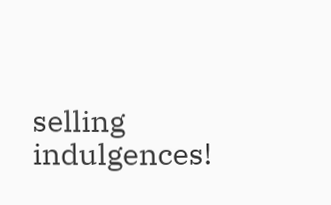selling indulgences!